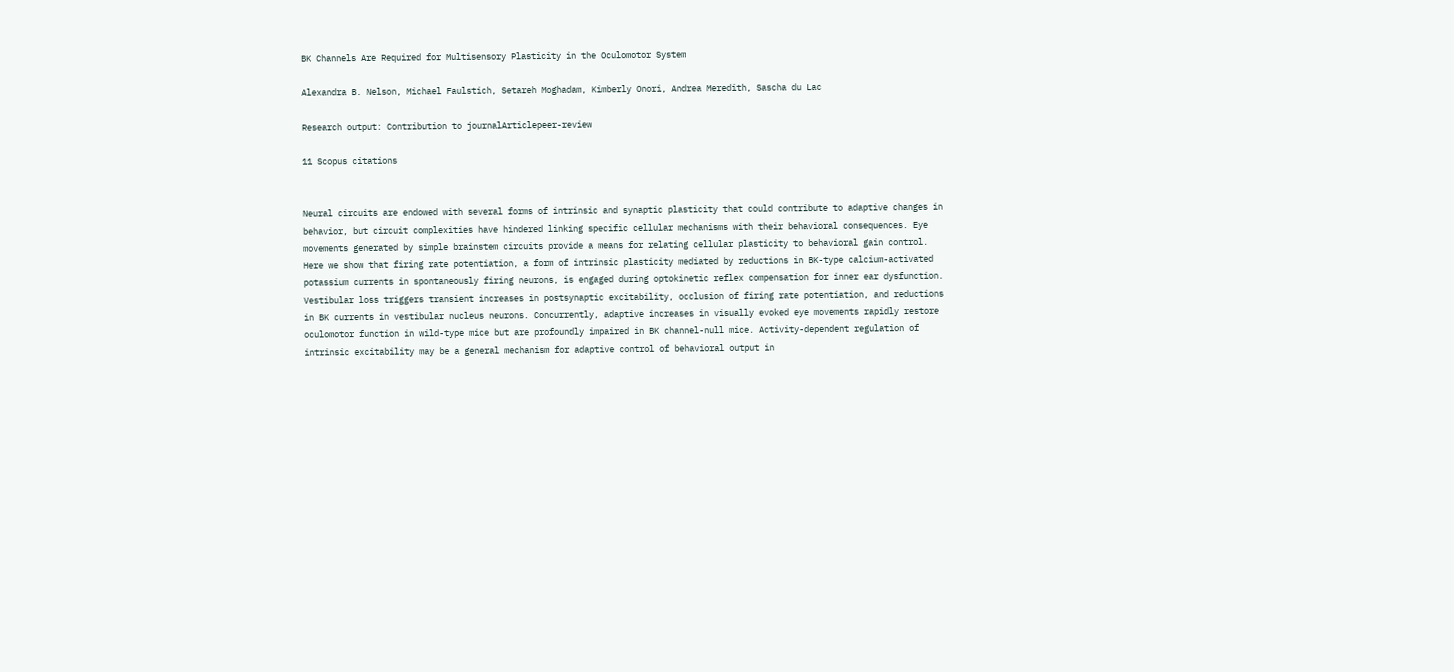BK Channels Are Required for Multisensory Plasticity in the Oculomotor System

Alexandra B. Nelson, Michael Faulstich, Setareh Moghadam, Kimberly Onori, Andrea Meredith, Sascha du Lac

Research output: Contribution to journalArticlepeer-review

11 Scopus citations


Neural circuits are endowed with several forms of intrinsic and synaptic plasticity that could contribute to adaptive changes in behavior, but circuit complexities have hindered linking specific cellular mechanisms with their behavioral consequences. Eye movements generated by simple brainstem circuits provide a means for relating cellular plasticity to behavioral gain control. Here we show that firing rate potentiation, a form of intrinsic plasticity mediated by reductions in BK-type calcium-activated potassium currents in spontaneously firing neurons, is engaged during optokinetic reflex compensation for inner ear dysfunction. Vestibular loss triggers transient increases in postsynaptic excitability, occlusion of firing rate potentiation, and reductions in BK currents in vestibular nucleus neurons. Concurrently, adaptive increases in visually evoked eye movements rapidly restore oculomotor function in wild-type mice but are profoundly impaired in BK channel-null mice. Activity-dependent regulation of intrinsic excitability may be a general mechanism for adaptive control of behavioral output in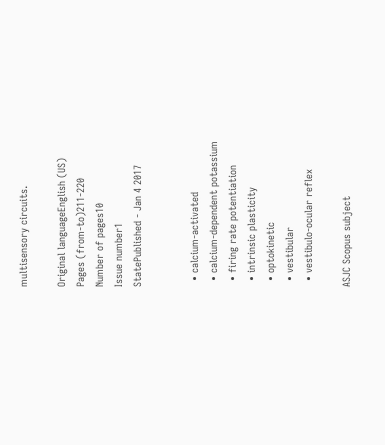multisensory circuits.

Original languageEnglish (US)
Pages (from-to)211-220
Number of pages10
Issue number1
StatePublished - Jan 4 2017


  • calcium-activated
  • calcium-dependent potassium
  • firing rate potentiation
  • intrinsic plasticity
  • optokinetic
  • vestibular
  • vestibulo-ocular reflex

ASJC Scopus subject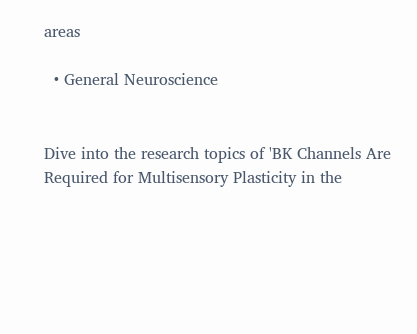areas

  • General Neuroscience


Dive into the research topics of 'BK Channels Are Required for Multisensory Plasticity in the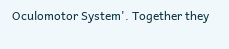Oculomotor System'. Together they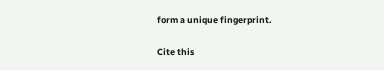form a unique fingerprint.

Cite this